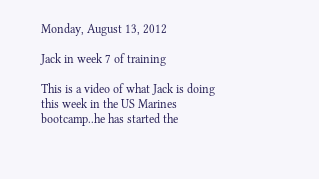Monday, August 13, 2012

Jack in week 7 of training

This is a video of what Jack is doing this week in the US Marines bootcamp..he has started the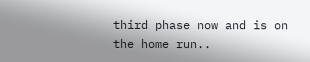third phase now and is on the home run..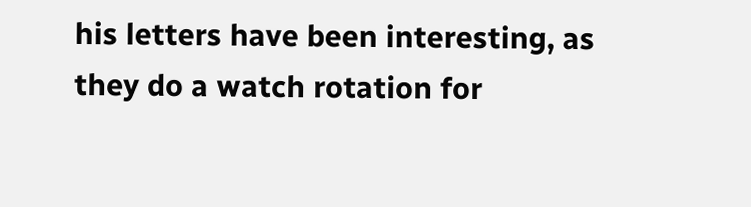his letters have been interesting, as they do a watch rotation for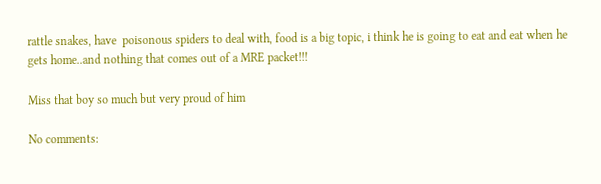rattle snakes, have  poisonous spiders to deal with, food is a big topic, i think he is going to eat and eat when he gets home..and nothing that comes out of a MRE packet!!!

Miss that boy so much but very proud of him

No comments: